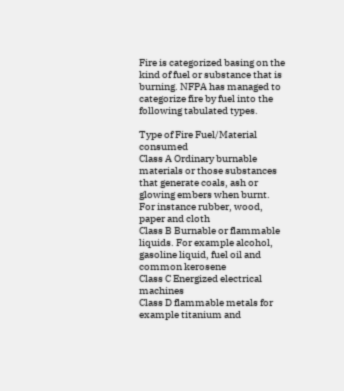Fire is categorized basing on the kind of fuel or substance that is burning. NFPA has managed to categorize fire by fuel into the following tabulated types.

Type of Fire Fuel/Material consumed
Class A Ordinary burnable materials or those substances that generate coals, ash or glowing embers when burnt. For instance rubber, wood, paper and cloth
Class B Burnable or flammable liquids. For example alcohol, gasoline liquid, fuel oil and common kerosene
Class C Energized electrical machines
Class D flammable metals for example titanium and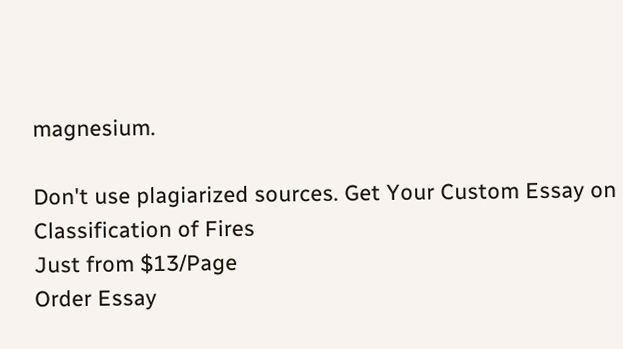magnesium.

Don't use plagiarized sources. Get Your Custom Essay on
Classification of Fires
Just from $13/Page
Order Essay